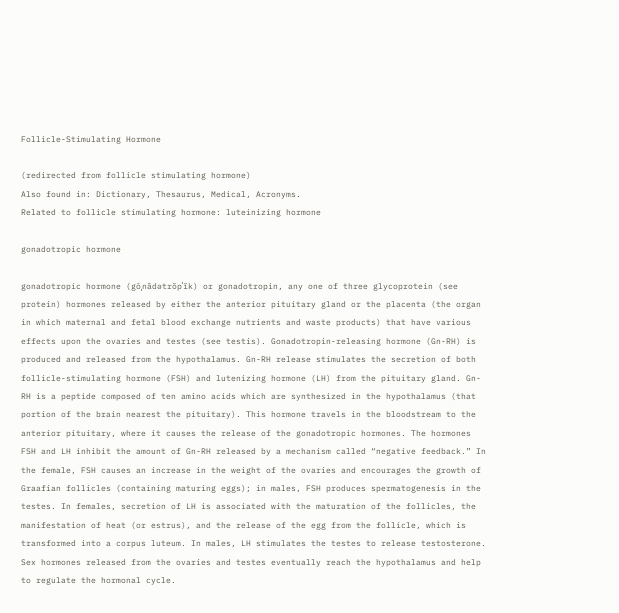Follicle-Stimulating Hormone

(redirected from follicle stimulating hormone)
Also found in: Dictionary, Thesaurus, Medical, Acronyms.
Related to follicle stimulating hormone: luteinizing hormone

gonadotropic hormone

gonadotropic hormone (gōˌnădətrŏpˈĭk) or gonadotropin, any one of three glycoprotein (see protein) hormones released by either the anterior pituitary gland or the placenta (the organ in which maternal and fetal blood exchange nutrients and waste products) that have various effects upon the ovaries and testes (see testis). Gonadotropin-releasing hormone (Gn-RH) is produced and released from the hypothalamus. Gn-RH release stimulates the secretion of both follicle-stimulating hormone (FSH) and lutenizing hormone (LH) from the pituitary gland. Gn-RH is a peptide composed of ten amino acids which are synthesized in the hypothalamus (that portion of the brain nearest the pituitary). This hormone travels in the bloodstream to the anterior pituitary, where it causes the release of the gonadotropic hormones. The hormones FSH and LH inhibit the amount of Gn-RH released by a mechanism called “negative feedback.” In the female, FSH causes an increase in the weight of the ovaries and encourages the growth of Graafian follicles (containing maturing eggs); in males, FSH produces spermatogenesis in the testes. In females, secretion of LH is associated with the maturation of the follicles, the manifestation of heat (or estrus), and the release of the egg from the follicle, which is transformed into a corpus luteum. In males, LH stimulates the testes to release testosterone. Sex hormones released from the ovaries and testes eventually reach the hypothalamus and help to regulate the hormonal cycle.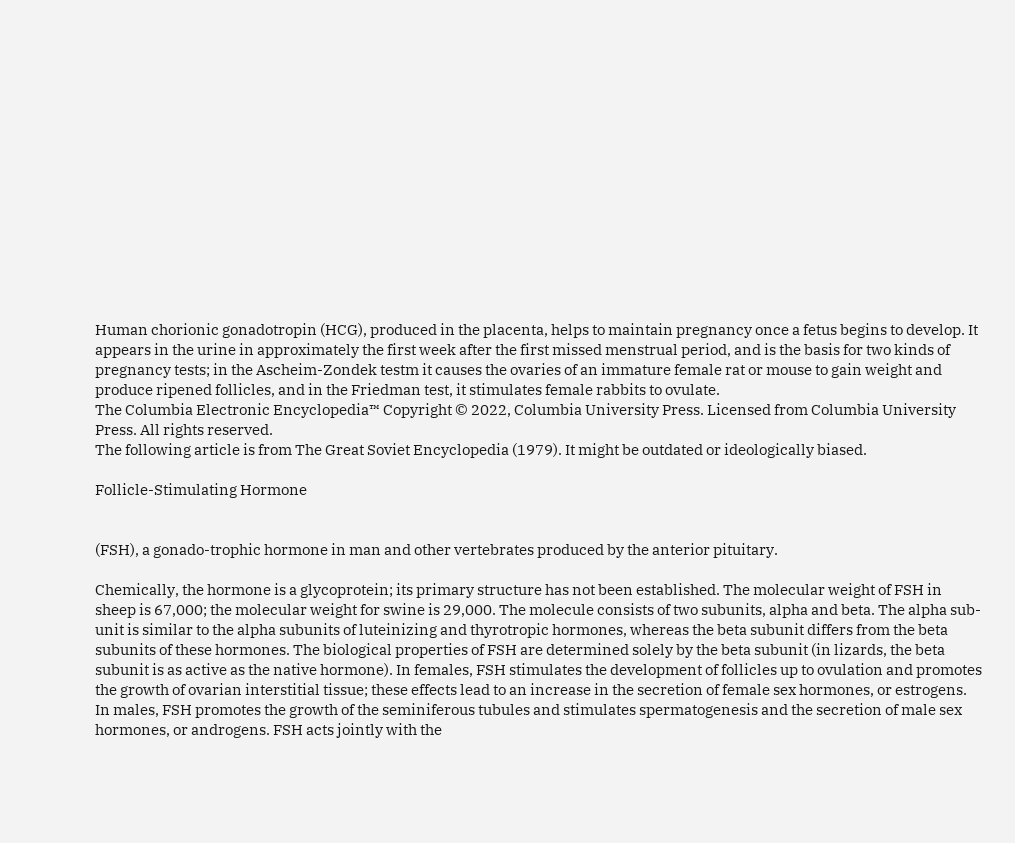Human chorionic gonadotropin (HCG), produced in the placenta, helps to maintain pregnancy once a fetus begins to develop. It appears in the urine in approximately the first week after the first missed menstrual period, and is the basis for two kinds of pregnancy tests; in the Ascheim-Zondek testm it causes the ovaries of an immature female rat or mouse to gain weight and produce ripened follicles, and in the Friedman test, it stimulates female rabbits to ovulate.
The Columbia Electronic Encyclopedia™ Copyright © 2022, Columbia University Press. Licensed from Columbia University Press. All rights reserved.
The following article is from The Great Soviet Encyclopedia (1979). It might be outdated or ideologically biased.

Follicle-Stimulating Hormone


(FSH), a gonado-trophic hormone in man and other vertebrates produced by the anterior pituitary.

Chemically, the hormone is a glycoprotein; its primary structure has not been established. The molecular weight of FSH in sheep is 67,000; the molecular weight for swine is 29,000. The molecule consists of two subunits, alpha and beta. The alpha sub-unit is similar to the alpha subunits of luteinizing and thyrotropic hormones, whereas the beta subunit differs from the beta subunits of these hormones. The biological properties of FSH are determined solely by the beta subunit (in lizards, the beta subunit is as active as the native hormone). In females, FSH stimulates the development of follicles up to ovulation and promotes the growth of ovarian interstitial tissue; these effects lead to an increase in the secretion of female sex hormones, or estrogens. In males, FSH promotes the growth of the seminiferous tubules and stimulates spermatogenesis and the secretion of male sex hormones, or androgens. FSH acts jointly with the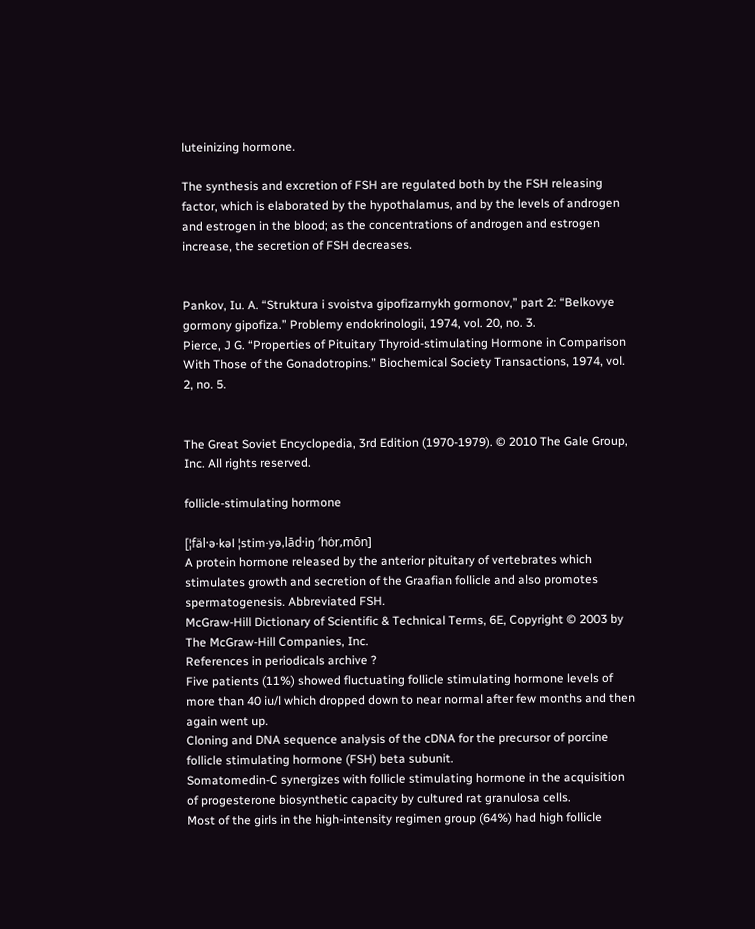luteinizing hormone.

The synthesis and excretion of FSH are regulated both by the FSH releasing factor, which is elaborated by the hypothalamus, and by the levels of androgen and estrogen in the blood; as the concentrations of androgen and estrogen increase, the secretion of FSH decreases.


Pankov, Iu. A. “Struktura i svoistva gipofizarnykh gormonov,” part 2: “Belkovye gormony gipofiza.” Problemy endokrinologii, 1974, vol. 20, no. 3.
Pierce, J G. “Properties of Pituitary Thyroid-stimulating Hormone in Comparison With Those of the Gonadotropins.” Biochemical Society Transactions, 1974, vol. 2, no. 5.


The Great Soviet Encyclopedia, 3rd Edition (1970-1979). © 2010 The Gale Group, Inc. All rights reserved.

follicle-stimulating hormone

[¦fäl·ə·kəl ¦stim·yə‚lād·iŋ ′hȯr‚mōn]
A protein hormone released by the anterior pituitary of vertebrates which stimulates growth and secretion of the Graafian follicle and also promotes spermatogenesis. Abbreviated FSH.
McGraw-Hill Dictionary of Scientific & Technical Terms, 6E, Copyright © 2003 by The McGraw-Hill Companies, Inc.
References in periodicals archive ?
Five patients (11%) showed fluctuating follicle stimulating hormone levels of more than 40 iu/l which dropped down to near normal after few months and then again went up.
Cloning and DNA sequence analysis of the cDNA for the precursor of porcine follicle stimulating hormone (FSH) beta subunit.
Somatomedin-C synergizes with follicle stimulating hormone in the acquisition of progesterone biosynthetic capacity by cultured rat granulosa cells.
Most of the girls in the high-intensity regimen group (64%) had high follicle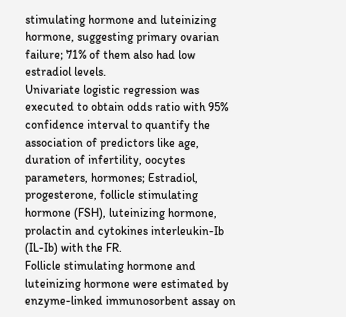stimulating hormone and luteinizing hormone, suggesting primary ovarian failure; 71% of them also had low estradiol levels.
Univariate logistic regression was executed to obtain odds ratio with 95% confidence interval to quantify the association of predictors like age, duration of infertility, oocytes parameters, hormones; Estradiol, progesterone, follicle stimulating hormone (FSH), luteinizing hormone, prolactin and cytokines interleukin-Ib (IL-Ib) with the FR.
Follicle stimulating hormone and luteinizing hormone were estimated by enzyme-linked immunosorbent assay on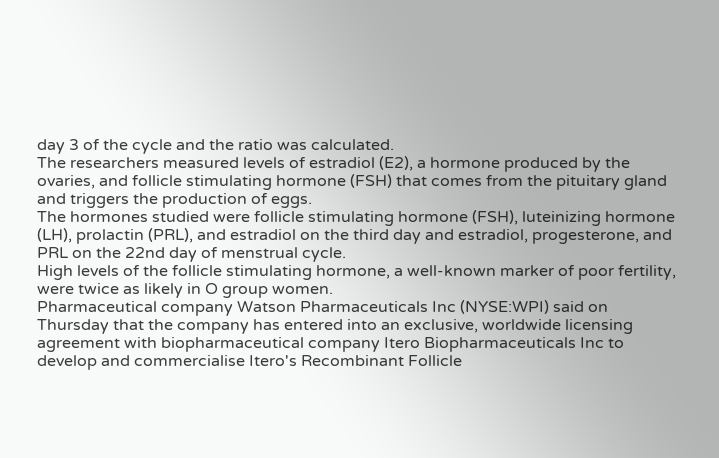day 3 of the cycle and the ratio was calculated.
The researchers measured levels of estradiol (E2), a hormone produced by the ovaries, and follicle stimulating hormone (FSH) that comes from the pituitary gland and triggers the production of eggs.
The hormones studied were follicle stimulating hormone (FSH), luteinizing hormone (LH), prolactin (PRL), and estradiol on the third day and estradiol, progesterone, and PRL on the 22nd day of menstrual cycle.
High levels of the follicle stimulating hormone, a well-known marker of poor fertility, were twice as likely in O group women.
Pharmaceutical company Watson Pharmaceuticals Inc (NYSE:WPI) said on Thursday that the company has entered into an exclusive, worldwide licensing agreement with biopharmaceutical company Itero Biopharmaceuticals Inc to develop and commercialise Itero's Recombinant Follicle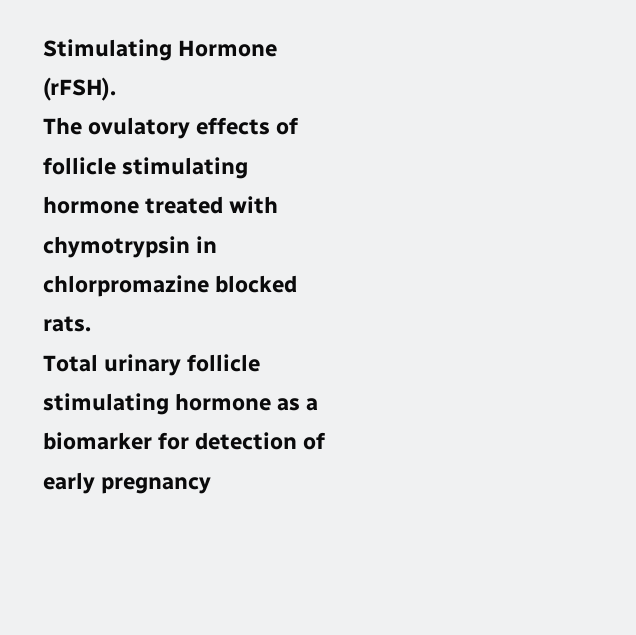Stimulating Hormone (rFSH).
The ovulatory effects of follicle stimulating hormone treated with chymotrypsin in chlorpromazine blocked rats.
Total urinary follicle stimulating hormone as a biomarker for detection of early pregnancy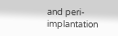and peri-implantation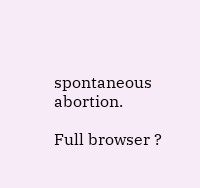spontaneous abortion.

Full browser ?